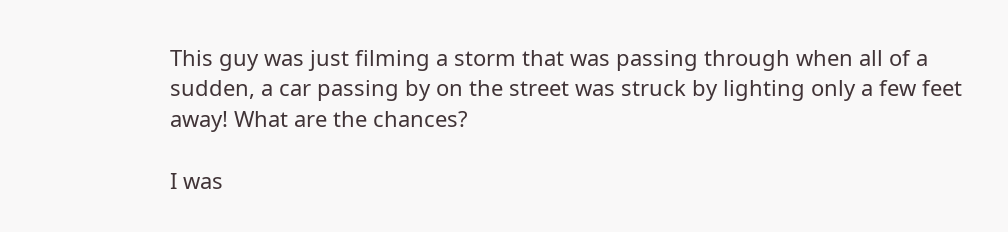This guy was just filming a storm that was passing through when all of a sudden, a car passing by on the street was struck by lighting only a few feet away! What are the chances?

I was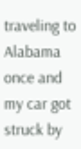traveling to Alabama once and my car got struck by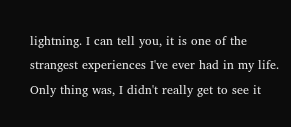lightning. I can tell you, it is one of the strangest experiences I've ever had in my life. Only thing was, I didn't really get to see it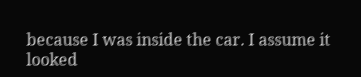because I was inside the car. I assume it looked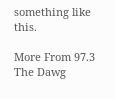something like this.

More From 97.3 The Dawg